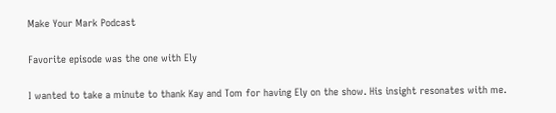Make Your Mark Podcast

Favorite episode was the one with Ely

I wanted to take a minute to thank Kay and Tom for having Ely on the show. His insight resonates with me.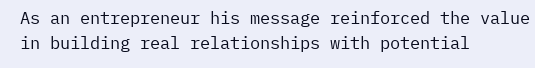As an entrepreneur his message reinforced the value in building real relationships with potential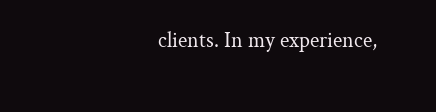clients. In my experience,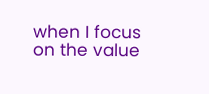when I focus on the value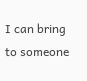I can bring to someone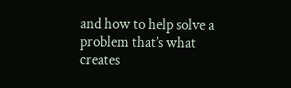and how to help solve a problem that’s what creates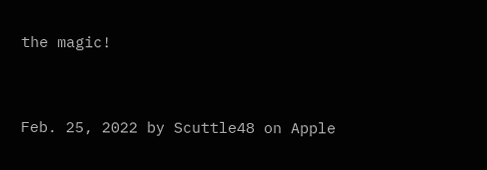the magic!


Feb. 25, 2022 by Scuttle48 on Apple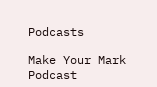Podcasts

Make Your Mark Podcast